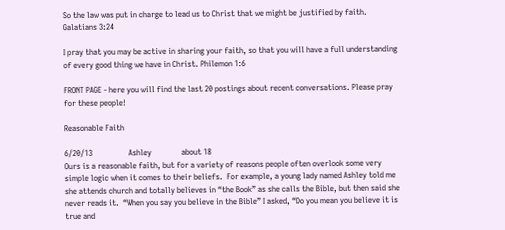So the law was put in charge to lead us to Christ that we might be justified by faith. Galatians 3:24

I pray that you may be active in sharing your faith, so that you will have a full understanding of every good thing we have in Christ. Philemon 1:6

FRONT PAGE - here you will find the last 20 postings about recent conversations. Please pray for these people!

Reasonable Faith

6/20/13                  Ashley               about 18
Ours is a reasonable faith, but for a variety of reasons people often overlook some very simple logic when it comes to their beliefs.  For example, a young lady named Ashley told me she attends church and totally believes in “the Book” as she calls the Bible, but then said she never reads it.  “When you say you believe in the Bible” I asked, “Do you mean you believe it is true and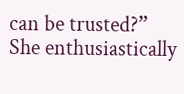can be trusted?”   She enthusiastically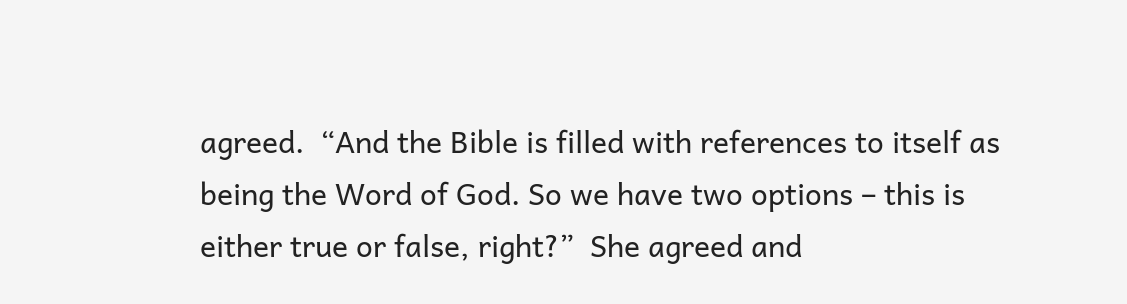agreed.  “And the Bible is filled with references to itself as being the Word of God. So we have two options – this is either true or false, right?”  She agreed and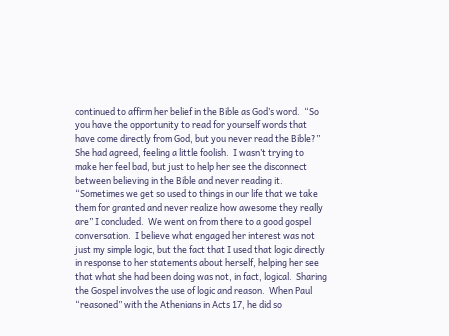continued to affirm her belief in the Bible as God’s word.  “So you have the opportunity to read for yourself words that have come directly from God, but you never read the Bible?”  She had agreed, feeling a little foolish.  I wasn’t trying to make her feel bad, but just to help her see the disconnect between believing in the Bible and never reading it.  “Sometimes we get so used to things in our life that we take them for granted and never realize how awesome they really are” I concluded.  We went on from there to a good gospel conversation.  I believe what engaged her interest was not just my simple logic, but the fact that I used that logic directly in response to her statements about herself, helping her see that what she had been doing was not, in fact, logical.  Sharing the Gospel involves the use of logic and reason.  When Paul “reasoned” with the Athenians in Acts 17, he did so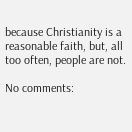because Christianity is a reasonable faith, but, all too often, people are not.

No comments: